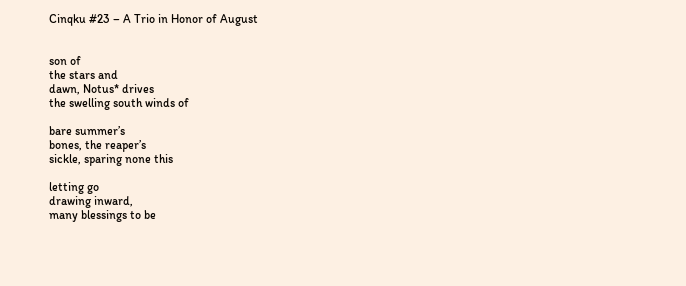Cinqku #23 – A Trio in Honor of August


son of
the stars and
dawn, Notus* drives
the swelling south winds of

bare summer’s
bones, the reaper’s
sickle, sparing none this

letting go
drawing inward,
many blessings to be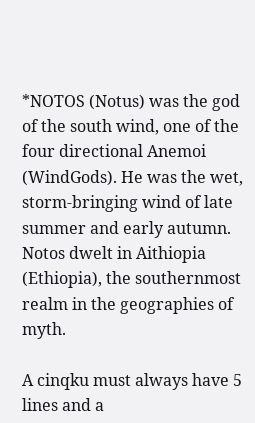*NOTOS (Notus) was the god of the south wind, one of the four directional Anemoi (WindGods). He was the wet, storm-bringing wind of late summer and early autumn. Notos dwelt in Aithiopia (Ethiopia), the southernmost realm in the geographies of myth.

A cinqku must always have 5 lines and a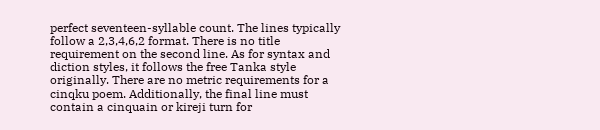perfect seventeen-syllable count. The lines typically follow a 2,3,4,6,2 format. There is no title requirement on the second line. As for syntax and diction styles, it follows the free Tanka style originally. There are no metric requirements for a cinqku poem. Additionally, the final line must contain a cinquain or kireji turn for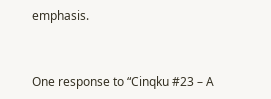emphasis.


One response to “Cinqku #23 – A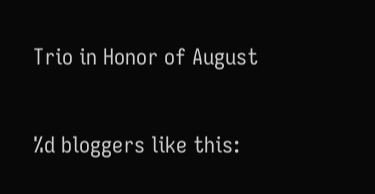Trio in Honor of August

%d bloggers like this: